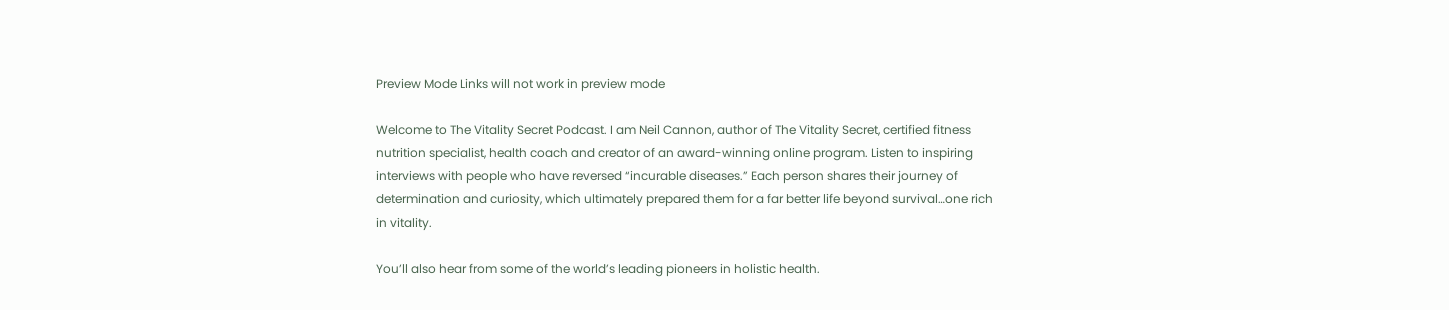Preview Mode Links will not work in preview mode

Welcome to The Vitality Secret Podcast. I am Neil Cannon, author of The Vitality Secret, certified fitness nutrition specialist, health coach and creator of an award-winning online program. Listen to inspiring interviews with people who have reversed “incurable diseases.” Each person shares their journey of determination and curiosity, which ultimately prepared them for a far better life beyond survival…one rich in vitality.

You’ll also hear from some of the world’s leading pioneers in holistic health.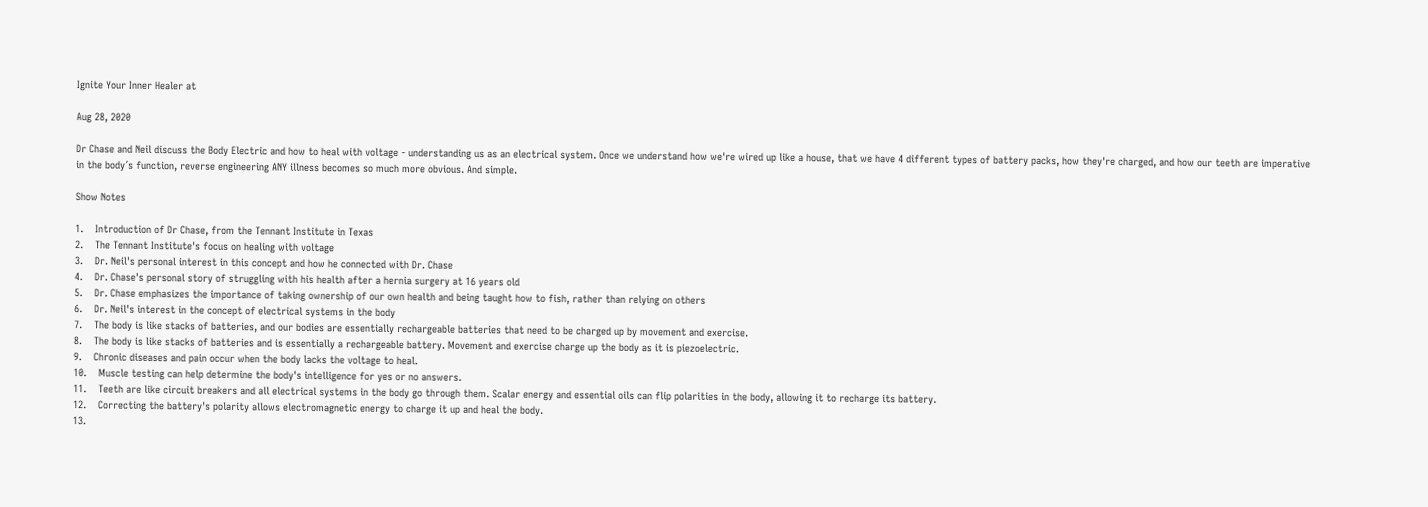Ignite Your Inner Healer at

Aug 28, 2020

Dr Chase and Neil discuss the Body Electric and how to heal with voltage - understanding us as an electrical system. Once we understand how we're wired up like a house, that we have 4 different types of battery packs, how they're charged, and how our teeth are imperative in the body´s function, reverse engineering ANY illness becomes so much more obvious. And simple.

Show Notes

1.    Introduction of Dr Chase, from the Tennant Institute in Texas
2.    The Tennant Institute's focus on healing with voltage
3.    Dr. Neil's personal interest in this concept and how he connected with Dr. Chase
4.    Dr. Chase's personal story of struggling with his health after a hernia surgery at 16 years old
5.    Dr. Chase emphasizes the importance of taking ownership of our own health and being taught how to fish, rather than relying on others
6.    Dr. Neil's interest in the concept of electrical systems in the body
7.    The body is like stacks of batteries, and our bodies are essentially rechargeable batteries that need to be charged up by movement and exercise.
8.    The body is like stacks of batteries and is essentially a rechargeable battery. Movement and exercise charge up the body as it is piezoelectric.
9.    Chronic diseases and pain occur when the body lacks the voltage to heal.
10.    Muscle testing can help determine the body's intelligence for yes or no answers.
11.    Teeth are like circuit breakers and all electrical systems in the body go through them. Scalar energy and essential oils can flip polarities in the body, allowing it to recharge its battery.
12.    Correcting the battery's polarity allows electromagnetic energy to charge it up and heal the body.
13.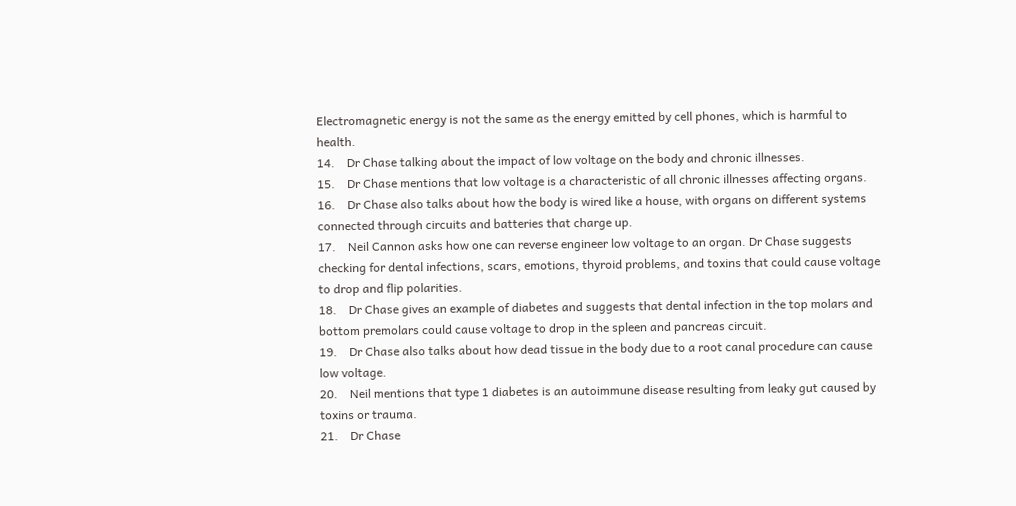Electromagnetic energy is not the same as the energy emitted by cell phones, which is harmful to health.
14.    Dr Chase talking about the impact of low voltage on the body and chronic illnesses.
15.    Dr Chase mentions that low voltage is a characteristic of all chronic illnesses affecting organs.
16.    Dr Chase also talks about how the body is wired like a house, with organs on different systems connected through circuits and batteries that charge up.
17.    Neil Cannon asks how one can reverse engineer low voltage to an organ. Dr Chase suggests checking for dental infections, scars, emotions, thyroid problems, and toxins that could cause voltage to drop and flip polarities.
18.    Dr Chase gives an example of diabetes and suggests that dental infection in the top molars and bottom premolars could cause voltage to drop in the spleen and pancreas circuit.
19.    Dr Chase also talks about how dead tissue in the body due to a root canal procedure can cause low voltage.
20.    Neil mentions that type 1 diabetes is an autoimmune disease resulting from leaky gut caused by toxins or trauma.
21.    Dr Chase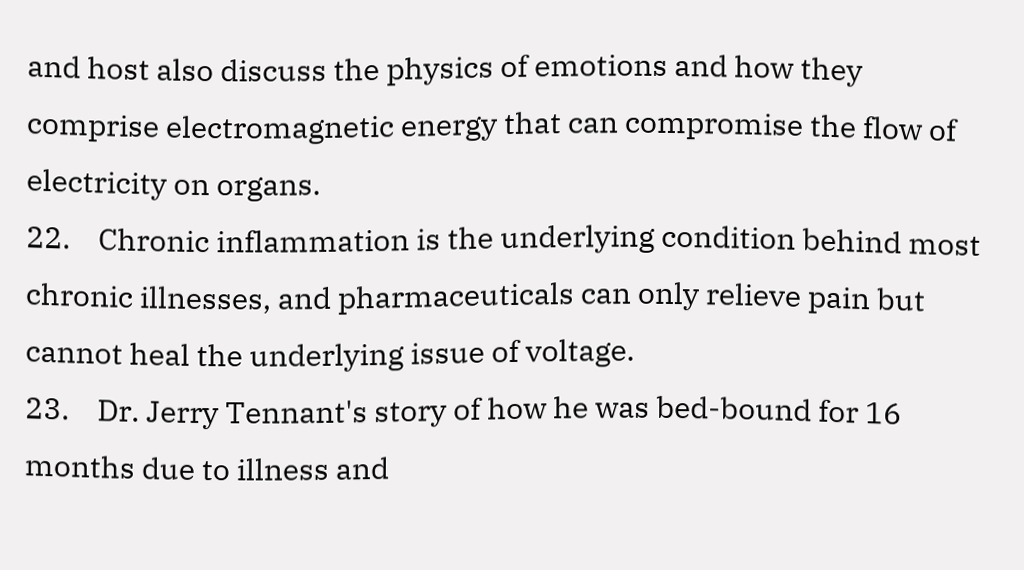and host also discuss the physics of emotions and how they comprise electromagnetic energy that can compromise the flow of electricity on organs.
22.    Chronic inflammation is the underlying condition behind most chronic illnesses, and pharmaceuticals can only relieve pain but cannot heal the underlying issue of voltage.
23.    Dr. Jerry Tennant's story of how he was bed-bound for 16 months due to illness and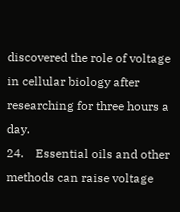discovered the role of voltage in cellular biology after researching for three hours a day.
24.    Essential oils and other methods can raise voltage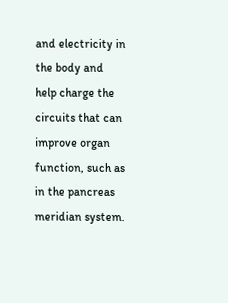and electricity in the body and help charge the circuits that can improve organ function, such as in the pancreas meridian system.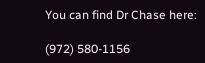You can find Dr Chase here:

(972) 580-1156